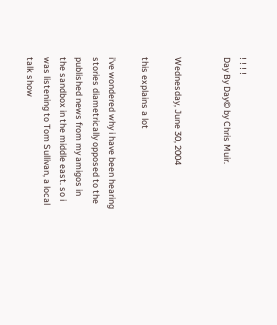! ! ! !
Day By Day© by Chris Muir.


Wednesday, June 30, 2004

this explains a lot

i've wondered why i have been hearing stories diametrically opposed to the published news from my amigos in the sandbox in the middle east. so i was listening to Tom Sullivan, a local talk show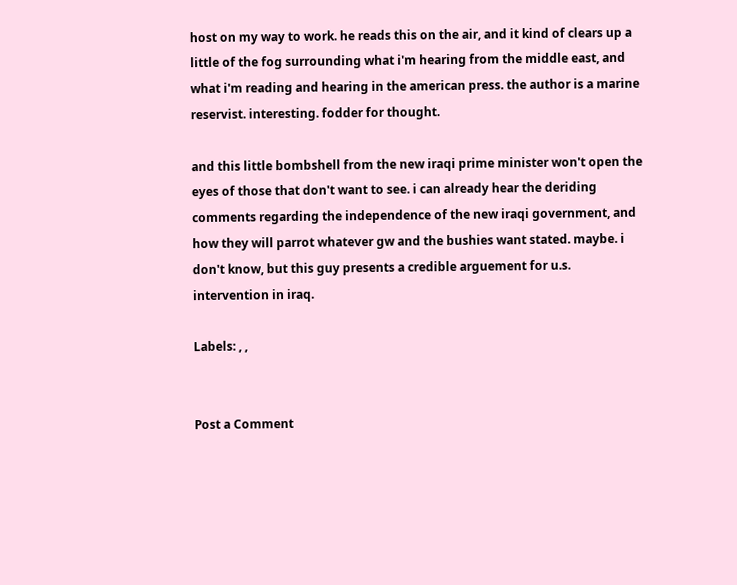host on my way to work. he reads this on the air, and it kind of clears up a little of the fog surrounding what i'm hearing from the middle east, and what i'm reading and hearing in the american press. the author is a marine reservist. interesting. fodder for thought.

and this little bombshell from the new iraqi prime minister won't open the eyes of those that don't want to see. i can already hear the deriding comments regarding the independence of the new iraqi government, and how they will parrot whatever gw and the bushies want stated. maybe. i don't know, but this guy presents a credible arguement for u.s. intervention in iraq.

Labels: , ,


Post a Comment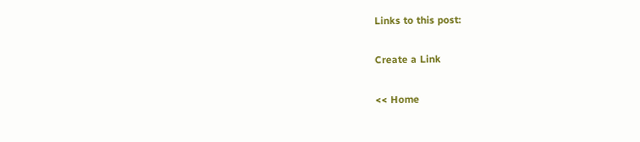Links to this post:

Create a Link

<< Home